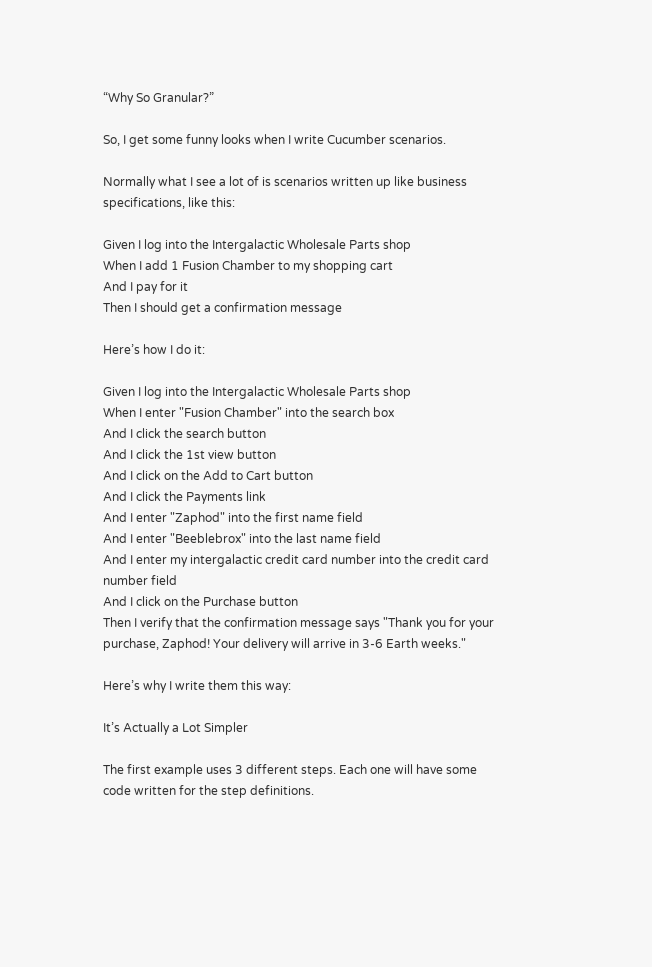“Why So Granular?”

So, I get some funny looks when I write Cucumber scenarios.

Normally what I see a lot of is scenarios written up like business specifications, like this:

Given I log into the Intergalactic Wholesale Parts shop
When I add 1 Fusion Chamber to my shopping cart
And I pay for it
Then I should get a confirmation message

Here’s how I do it:

Given I log into the Intergalactic Wholesale Parts shop
When I enter "Fusion Chamber" into the search box
And I click the search button
And I click the 1st view button
And I click on the Add to Cart button
And I click the Payments link
And I enter "Zaphod" into the first name field
And I enter "Beeblebrox" into the last name field
And I enter my intergalactic credit card number into the credit card number field
And I click on the Purchase button
Then I verify that the confirmation message says "Thank you for your purchase, Zaphod! Your delivery will arrive in 3-6 Earth weeks."

Here’s why I write them this way:

It’s Actually a Lot Simpler

The first example uses 3 different steps. Each one will have some code written for the step definitions.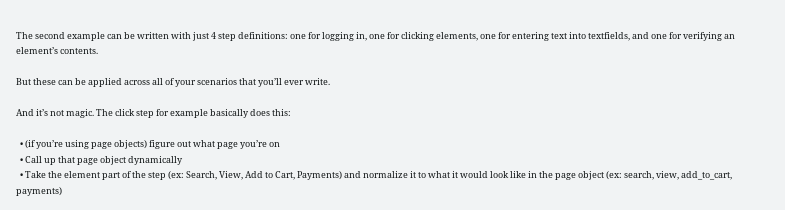The second example can be written with just 4 step definitions: one for logging in, one for clicking elements, one for entering text into textfields, and one for verifying an element’s contents.

But these can be applied across all of your scenarios that you’ll ever write.

And it’s not magic. The click step for example basically does this:

  • (if you’re using page objects) figure out what page you’re on
  • Call up that page object dynamically
  • Take the element part of the step (ex: Search, View, Add to Cart, Payments) and normalize it to what it would look like in the page object (ex: search, view, add_to_cart, payments)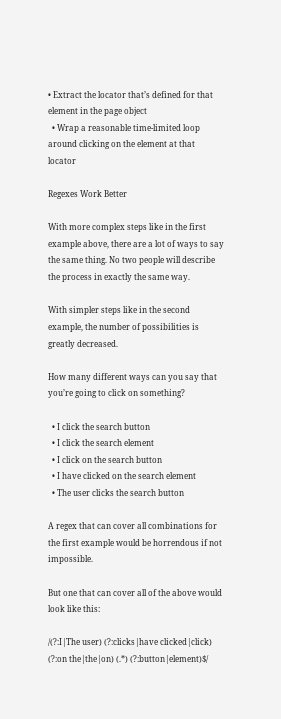• Extract the locator that’s defined for that element in the page object
  • Wrap a reasonable time-limited loop around clicking on the element at that locator

Regexes Work Better

With more complex steps like in the first example above, there are a lot of ways to say the same thing. No two people will describe the process in exactly the same way.

With simpler steps like in the second example, the number of possibilities is greatly decreased.

How many different ways can you say that you’re going to click on something?

  • I click the search button
  • I click the search element
  • I click on the search button
  • I have clicked on the search element
  • The user clicks the search button

A regex that can cover all combinations for the first example would be horrendous if not impossible.

But one that can cover all of the above would look like this:

/(?:I|The user) (?:clicks|have clicked|click) (?:on the|the|on) (.*) (?:button|element)$/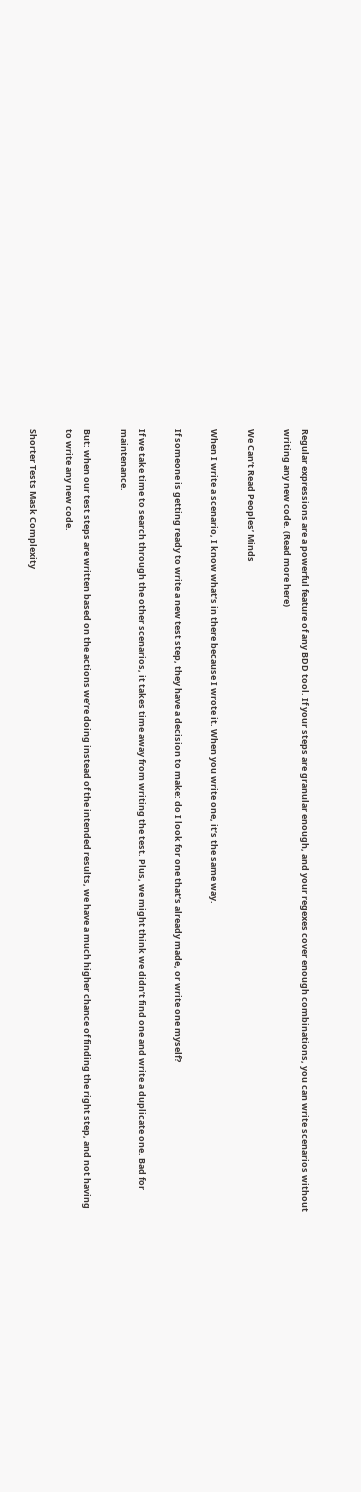Regular expressions are a powerful feature of any BDD tool. If your steps are granular enough, and your regexes cover enough combinations, you can write scenarios without writing any new code. (Read more here)

We Can’t Read Peoples’ Minds

When I write a scenario, I know what’s in there because I wrote it. When you write one, it’s the same way.

If someone is getting ready to write a new test step, they have a decision to make: do I look for one that’s already made, or write one myself?

If we take time to search through the other scenarios, it takes time away from writing the test. Plus, we might think we didn’t find one and write a duplicate one. Bad for maintenance.

But: when our test steps are written based on the actions we’re doing instead of the intended results, we have a much higher chance of finding the right step, and not having to write any new code.

Shorter Tests Mask Complexity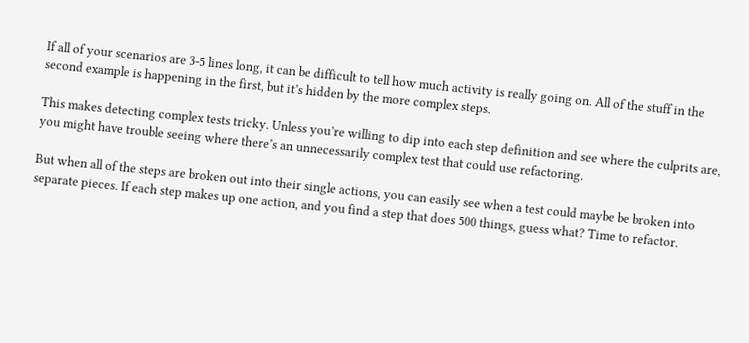If all of your scenarios are 3-5 lines long, it can be difficult to tell how much activity is really going on. All of the stuff in the second example is happening in the first, but it’s hidden by the more complex steps.

This makes detecting complex tests tricky. Unless you’re willing to dip into each step definition and see where the culprits are, you might have trouble seeing where there’s an unnecessarily complex test that could use refactoring.

But when all of the steps are broken out into their single actions, you can easily see when a test could maybe be broken into separate pieces. If each step makes up one action, and you find a step that does 500 things, guess what? Time to refactor.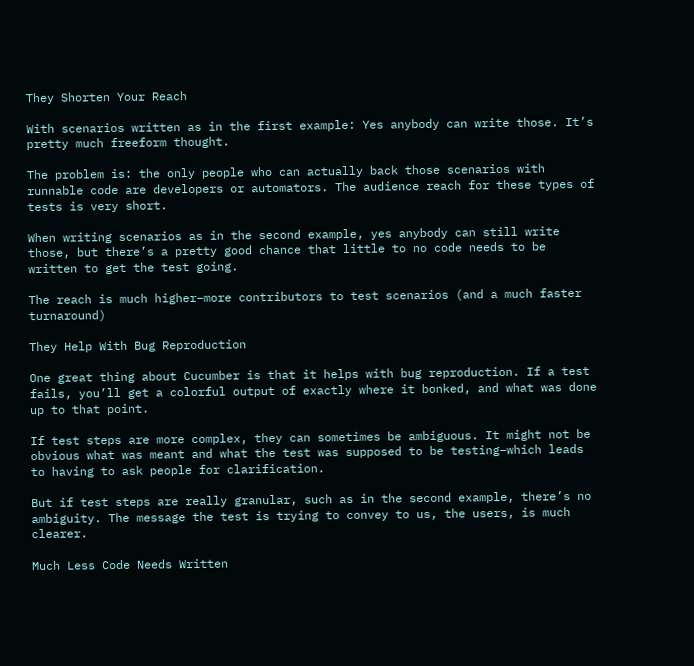They Shorten Your Reach

With scenarios written as in the first example: Yes anybody can write those. It’s pretty much freeform thought.

The problem is: the only people who can actually back those scenarios with runnable code are developers or automators. The audience reach for these types of tests is very short.

When writing scenarios as in the second example, yes anybody can still write those, but there’s a pretty good chance that little to no code needs to be written to get the test going.

The reach is much higher–more contributors to test scenarios (and a much faster turnaround)

They Help With Bug Reproduction

One great thing about Cucumber is that it helps with bug reproduction. If a test fails, you’ll get a colorful output of exactly where it bonked, and what was done up to that point.

If test steps are more complex, they can sometimes be ambiguous. It might not be obvious what was meant and what the test was supposed to be testing–which leads to having to ask people for clarification.

But if test steps are really granular, such as in the second example, there’s no ambiguity. The message the test is trying to convey to us, the users, is much clearer.

Much Less Code Needs Written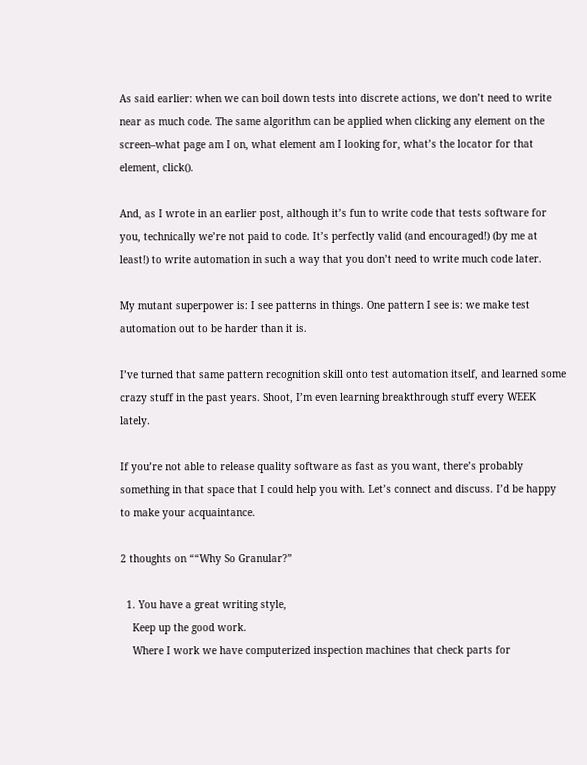As said earlier: when we can boil down tests into discrete actions, we don’t need to write near as much code. The same algorithm can be applied when clicking any element on the screen–what page am I on, what element am I looking for, what’s the locator for that element, click().

And, as I wrote in an earlier post, although it’s fun to write code that tests software for you, technically we’re not paid to code. It’s perfectly valid (and encouraged!) (by me at least!) to write automation in such a way that you don’t need to write much code later.

My mutant superpower is: I see patterns in things. One pattern I see is: we make test automation out to be harder than it is.

I’ve turned that same pattern recognition skill onto test automation itself, and learned some crazy stuff in the past years. Shoot, I’m even learning breakthrough stuff every WEEK lately.

If you’re not able to release quality software as fast as you want, there’s probably something in that space that I could help you with. Let’s connect and discuss. I’d be happy to make your acquaintance.

2 thoughts on ““Why So Granular?”

  1. You have a great writing style,
    Keep up the good work.
    Where I work we have computerized inspection machines that check parts for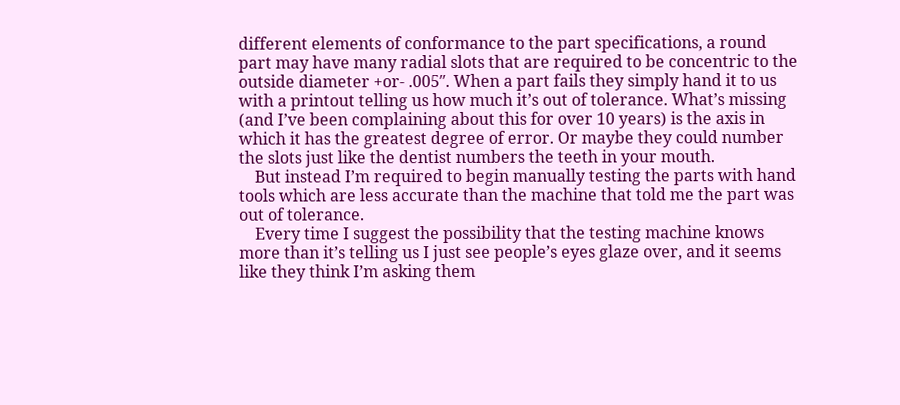different elements of conformance to the part specifications, a round part may have many radial slots that are required to be concentric to the outside diameter +or- .005″. When a part fails they simply hand it to us with a printout telling us how much it’s out of tolerance. What’s missing (and I’ve been complaining about this for over 10 years) is the axis in which it has the greatest degree of error. Or maybe they could number the slots just like the dentist numbers the teeth in your mouth.
    But instead I’m required to begin manually testing the parts with hand tools which are less accurate than the machine that told me the part was out of tolerance.
    Every time I suggest the possibility that the testing machine knows more than it’s telling us I just see people’s eyes glaze over, and it seems like they think I’m asking them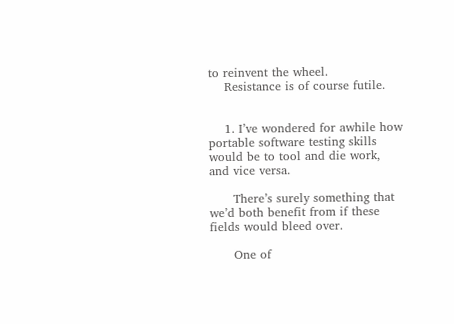to reinvent the wheel.
    Resistance is of course futile.


    1. I’ve wondered for awhile how portable software testing skills would be to tool and die work, and vice versa.

      There’s surely something that we’d both benefit from if these fields would bleed over.

      One of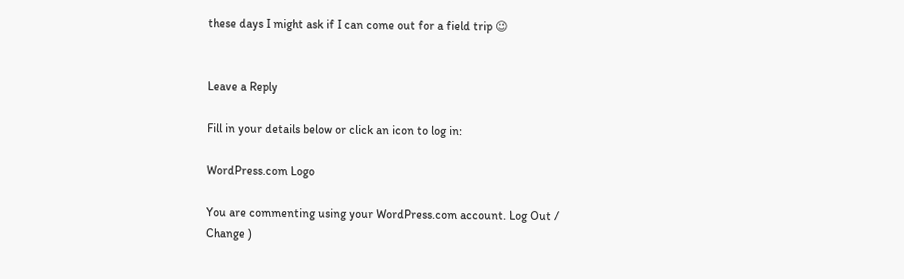these days I might ask if I can come out for a field trip 😉


Leave a Reply

Fill in your details below or click an icon to log in:

WordPress.com Logo

You are commenting using your WordPress.com account. Log Out /  Change )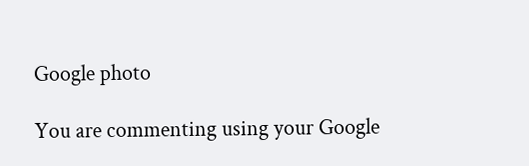Google photo

You are commenting using your Google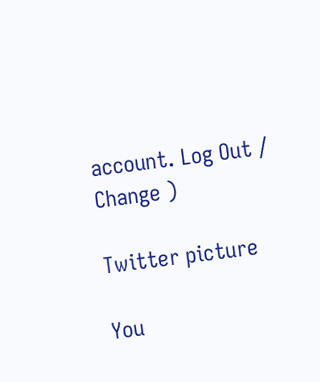account. Log Out /  Change )

Twitter picture

You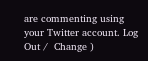are commenting using your Twitter account. Log Out /  Change )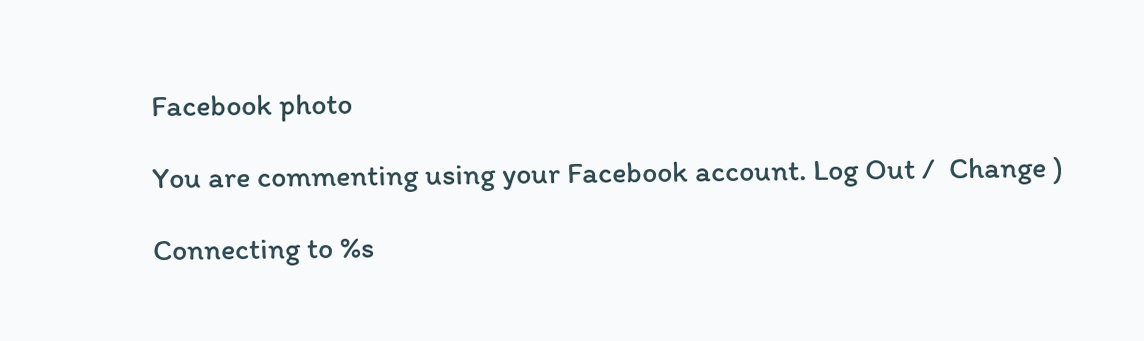Facebook photo

You are commenting using your Facebook account. Log Out /  Change )

Connecting to %s